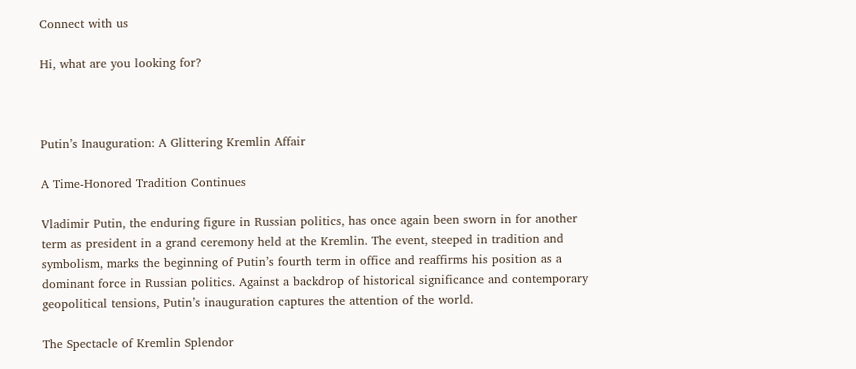Connect with us

Hi, what are you looking for?



Putin’s Inauguration: A Glittering Kremlin Affair

A Time-Honored Tradition Continues

Vladimir Putin, the enduring figure in Russian politics, has once again been sworn in for another term as president in a grand ceremony held at the Kremlin. The event, steeped in tradition and symbolism, marks the beginning of Putin’s fourth term in office and reaffirms his position as a dominant force in Russian politics. Against a backdrop of historical significance and contemporary geopolitical tensions, Putin’s inauguration captures the attention of the world.

The Spectacle of Kremlin Splendor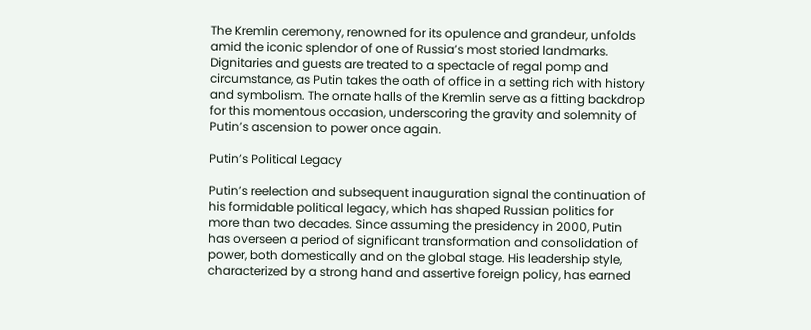The Kremlin ceremony, renowned for its opulence and grandeur, unfolds amid the iconic splendor of one of Russia’s most storied landmarks. Dignitaries and guests are treated to a spectacle of regal pomp and circumstance, as Putin takes the oath of office in a setting rich with history and symbolism. The ornate halls of the Kremlin serve as a fitting backdrop for this momentous occasion, underscoring the gravity and solemnity of Putin’s ascension to power once again.

Putin’s Political Legacy

Putin’s reelection and subsequent inauguration signal the continuation of his formidable political legacy, which has shaped Russian politics for more than two decades. Since assuming the presidency in 2000, Putin has overseen a period of significant transformation and consolidation of power, both domestically and on the global stage. His leadership style, characterized by a strong hand and assertive foreign policy, has earned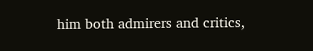him both admirers and critics,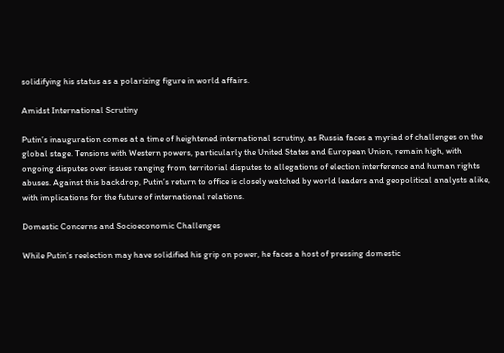solidifying his status as a polarizing figure in world affairs.

Amidst International Scrutiny

Putin’s inauguration comes at a time of heightened international scrutiny, as Russia faces a myriad of challenges on the global stage. Tensions with Western powers, particularly the United States and European Union, remain high, with ongoing disputes over issues ranging from territorial disputes to allegations of election interference and human rights abuses. Against this backdrop, Putin’s return to office is closely watched by world leaders and geopolitical analysts alike, with implications for the future of international relations.

Domestic Concerns and Socioeconomic Challenges

While Putin’s reelection may have solidified his grip on power, he faces a host of pressing domestic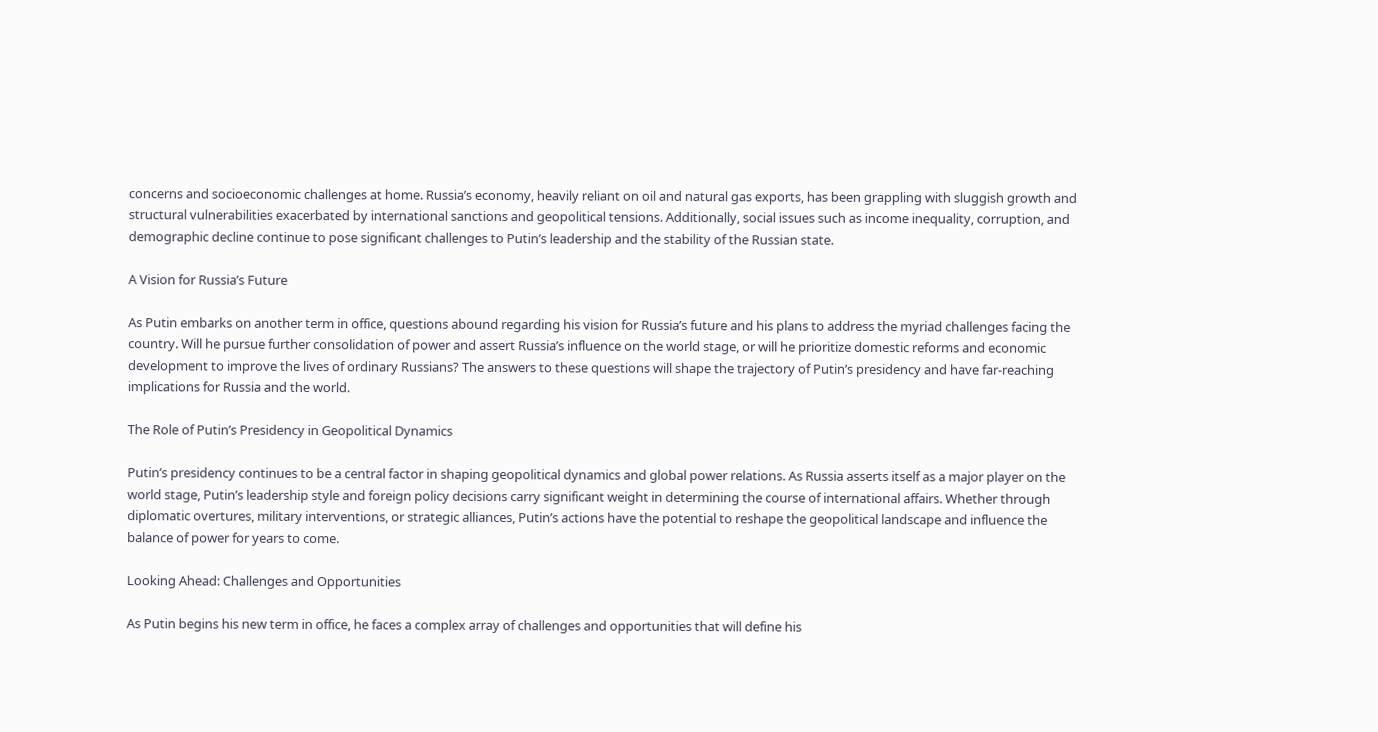concerns and socioeconomic challenges at home. Russia’s economy, heavily reliant on oil and natural gas exports, has been grappling with sluggish growth and structural vulnerabilities exacerbated by international sanctions and geopolitical tensions. Additionally, social issues such as income inequality, corruption, and demographic decline continue to pose significant challenges to Putin’s leadership and the stability of the Russian state.

A Vision for Russia’s Future

As Putin embarks on another term in office, questions abound regarding his vision for Russia’s future and his plans to address the myriad challenges facing the country. Will he pursue further consolidation of power and assert Russia’s influence on the world stage, or will he prioritize domestic reforms and economic development to improve the lives of ordinary Russians? The answers to these questions will shape the trajectory of Putin’s presidency and have far-reaching implications for Russia and the world.

The Role of Putin’s Presidency in Geopolitical Dynamics

Putin’s presidency continues to be a central factor in shaping geopolitical dynamics and global power relations. As Russia asserts itself as a major player on the world stage, Putin’s leadership style and foreign policy decisions carry significant weight in determining the course of international affairs. Whether through diplomatic overtures, military interventions, or strategic alliances, Putin’s actions have the potential to reshape the geopolitical landscape and influence the balance of power for years to come.

Looking Ahead: Challenges and Opportunities

As Putin begins his new term in office, he faces a complex array of challenges and opportunities that will define his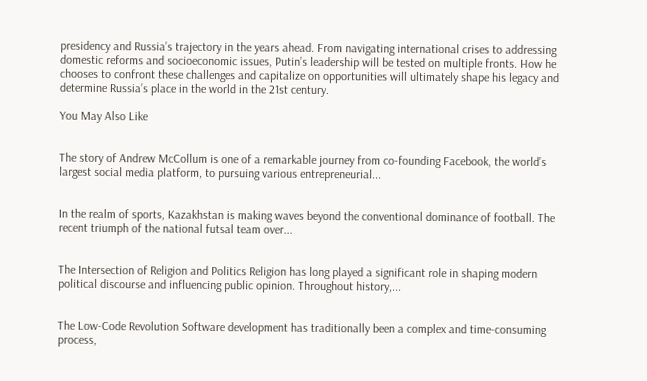presidency and Russia’s trajectory in the years ahead. From navigating international crises to addressing domestic reforms and socioeconomic issues, Putin’s leadership will be tested on multiple fronts. How he chooses to confront these challenges and capitalize on opportunities will ultimately shape his legacy and determine Russia’s place in the world in the 21st century.

You May Also Like


The story of Andrew McCollum is one of a remarkable journey from co-founding Facebook, the world’s largest social media platform, to pursuing various entrepreneurial...


In the realm of sports, Kazakhstan is making waves beyond the conventional dominance of football. The recent triumph of the national futsal team over...


The Intersection of Religion and Politics Religion has long played a significant role in shaping modern political discourse and influencing public opinion. Throughout history,...


The Low-Code Revolution Software development has traditionally been a complex and time-consuming process,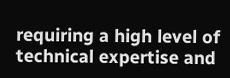requiring a high level of technical expertise and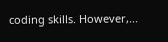coding skills. However,...